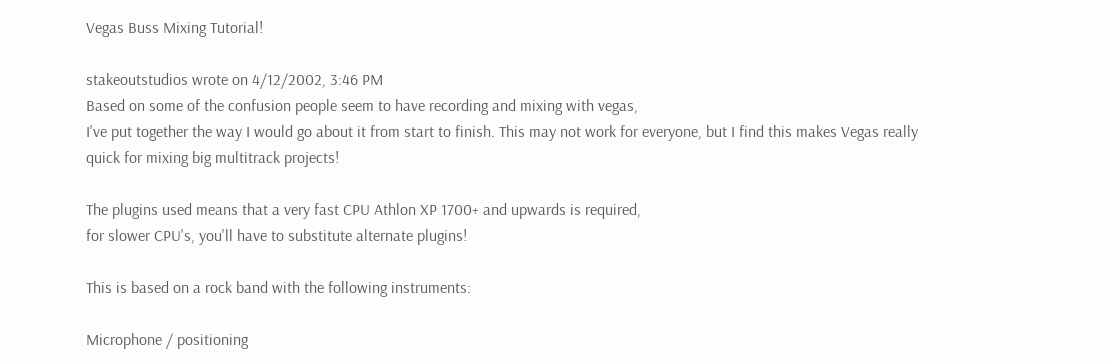Vegas Buss Mixing Tutorial!

stakeoutstudios wrote on 4/12/2002, 3:46 PM
Based on some of the confusion people seem to have recording and mixing with vegas,
I've put together the way I would go about it from start to finish. This may not work for everyone, but I find this makes Vegas really quick for mixing big multitrack projects!

The plugins used means that a very fast CPU Athlon XP 1700+ and upwards is required,
for slower CPU's, you'll have to substitute alternate plugins!

This is based on a rock band with the following instruments:

Microphone / positioning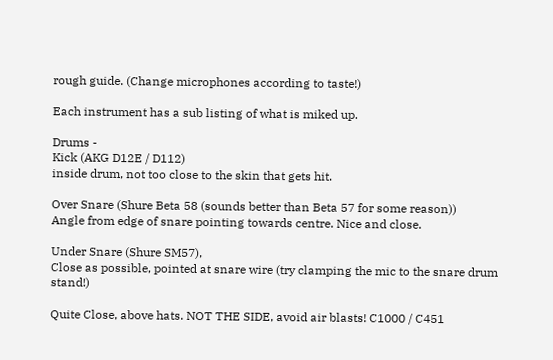rough guide. (Change microphones according to taste!)

Each instrument has a sub listing of what is miked up.

Drums -
Kick (AKG D12E / D112)
inside drum, not too close to the skin that gets hit.

Over Snare (Shure Beta 58 (sounds better than Beta 57 for some reason))
Angle from edge of snare pointing towards centre. Nice and close.

Under Snare (Shure SM57),
Close as possible, pointed at snare wire (try clamping the mic to the snare drum stand!)

Quite Close, above hats. NOT THE SIDE, avoid air blasts! C1000 / C451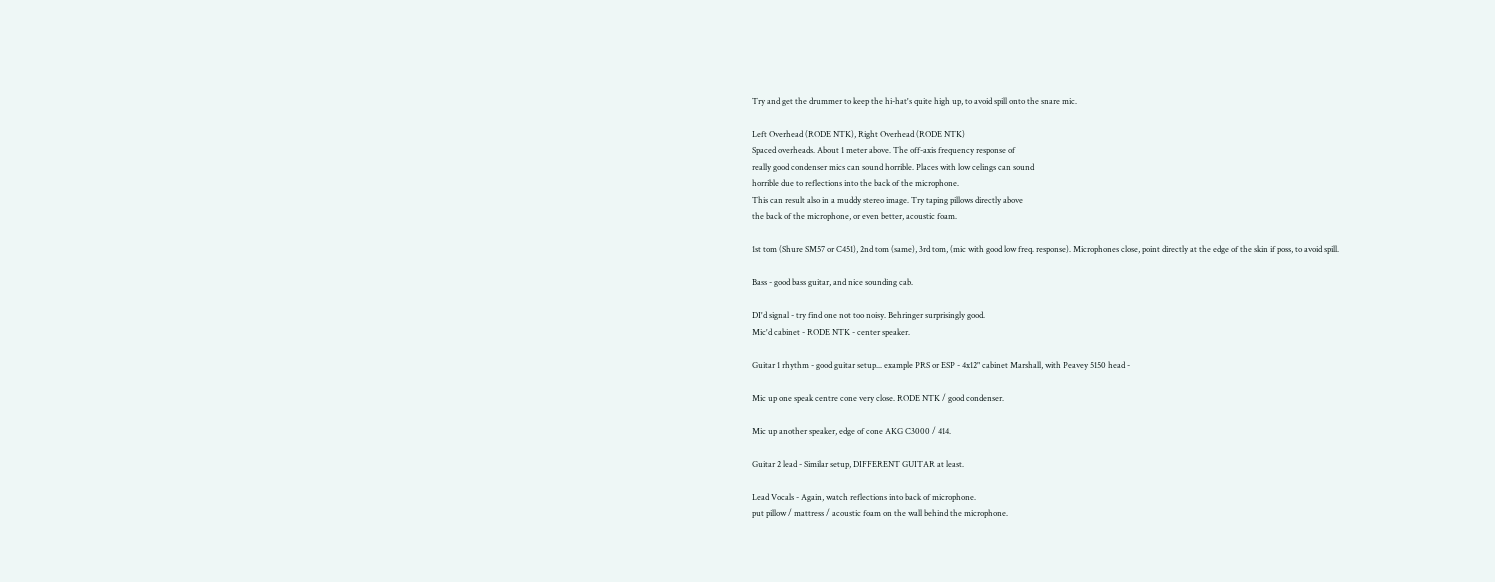Try and get the drummer to keep the hi-hat's quite high up, to avoid spill onto the snare mic.

Left Overhead (RODE NTK), Right Overhead (RODE NTK)
Spaced overheads. About 1 meter above. The off-axis frequency response of
really good condenser mics can sound horrible. Places with low celings can sound
horrible due to reflections into the back of the microphone.
This can result also in a muddy stereo image. Try taping pillows directly above
the back of the microphone, or even better, acoustic foam.

1st tom (Shure SM57 or C451), 2nd tom (same), 3rd tom, (mic with good low freq. response). Microphones close, point directly at the edge of the skin if poss, to avoid spill.

Bass - good bass guitar, and nice sounding cab.

DI'd signal - try find one not too noisy. Behringer surprisingly good.
Mic'd cabinet - RODE NTK - center speaker.

Guitar 1 rhythm - good guitar setup... example PRS or ESP - 4x12" cabinet Marshall, with Peavey 5150 head -

Mic up one speak centre cone very close. RODE NTK / good condenser.

Mic up another speaker, edge of cone AKG C3000 / 414.

Guitar 2 lead - Similar setup, DIFFERENT GUITAR at least.

Lead Vocals - Again, watch reflections into back of microphone.
put pillow / mattress / acoustic foam on the wall behind the microphone.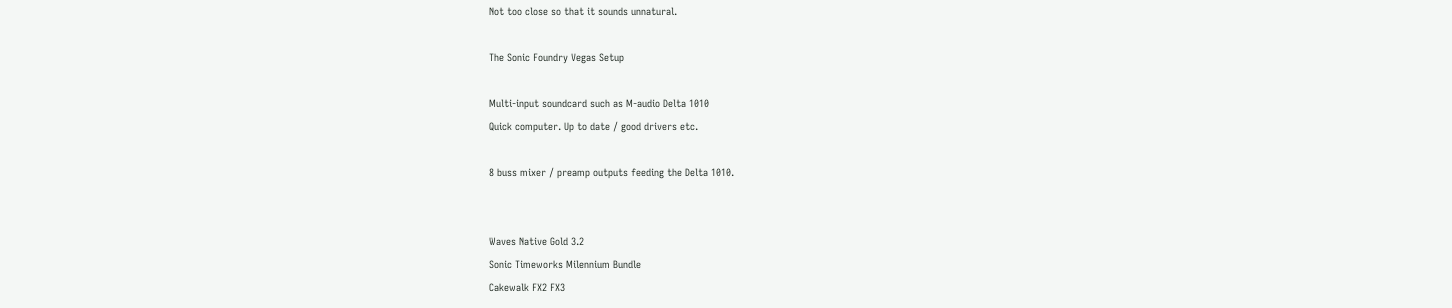Not too close so that it sounds unnatural.

The Sonic Foundry Vegas Setup

Multi-input soundcard such as M-audio Delta 1010
Quick computer. Up to date / good drivers etc.

8 buss mixer / preamp outputs feeding the Delta 1010.


Waves Native Gold 3.2
Sonic Timeworks Milennium Bundle
Cakewalk FX2 FX3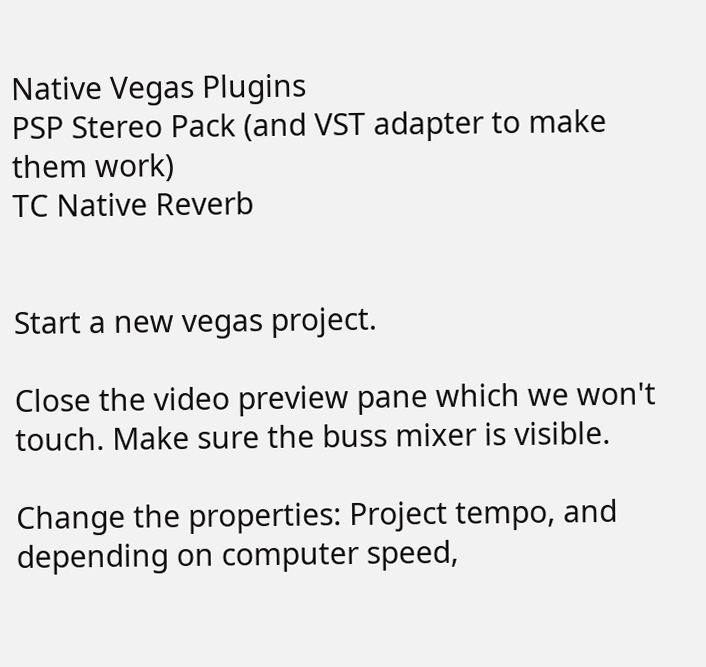Native Vegas Plugins
PSP Stereo Pack (and VST adapter to make them work)
TC Native Reverb


Start a new vegas project.

Close the video preview pane which we won't touch. Make sure the buss mixer is visible.

Change the properties: Project tempo, and depending on computer speed,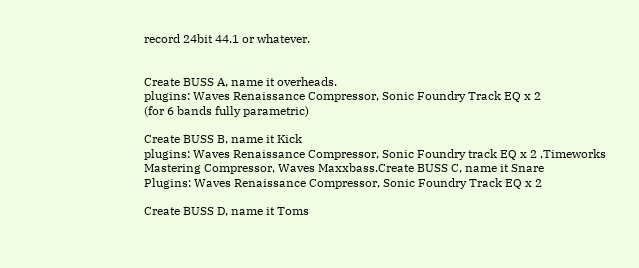record 24bit 44.1 or whatever.


Create BUSS A, name it overheads.
plugins: Waves Renaissance Compressor, Sonic Foundry Track EQ x 2
(for 6 bands fully parametric)

Create BUSS B, name it Kick
plugins: Waves Renaissance Compressor, Sonic Foundry track EQ x 2 ,Timeworks Mastering Compressor, Waves Maxxbass.Create BUSS C, name it Snare
Plugins: Waves Renaissance Compressor, Sonic Foundry Track EQ x 2

Create BUSS D, name it Toms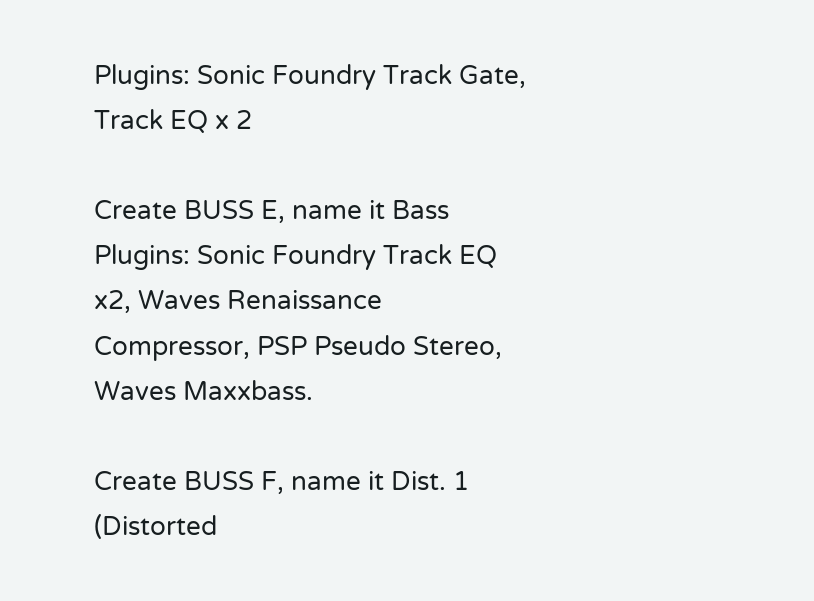Plugins: Sonic Foundry Track Gate, Track EQ x 2

Create BUSS E, name it Bass
Plugins: Sonic Foundry Track EQ x2, Waves Renaissance Compressor, PSP Pseudo Stereo, Waves Maxxbass.

Create BUSS F, name it Dist. 1 (Distorted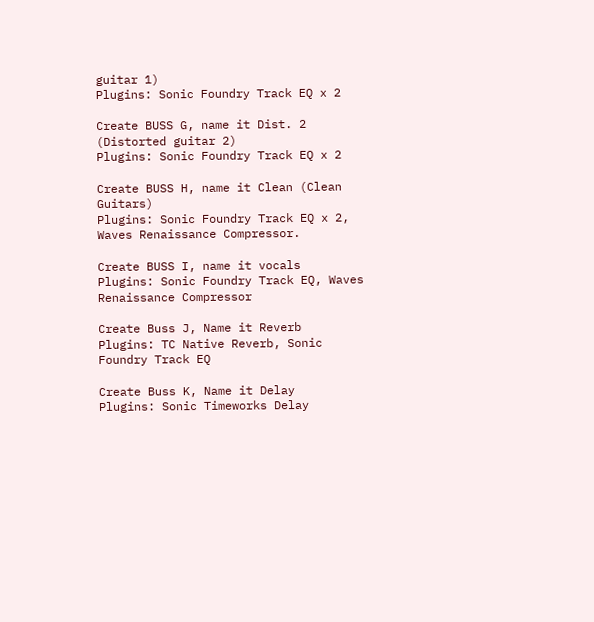guitar 1)
Plugins: Sonic Foundry Track EQ x 2

Create BUSS G, name it Dist. 2 (Distorted guitar 2)
Plugins: Sonic Foundry Track EQ x 2

Create BUSS H, name it Clean (Clean Guitars)
Plugins: Sonic Foundry Track EQ x 2, Waves Renaissance Compressor.

Create BUSS I, name it vocals
Plugins: Sonic Foundry Track EQ, Waves Renaissance Compressor

Create Buss J, Name it Reverb
Plugins: TC Native Reverb, Sonic Foundry Track EQ

Create Buss K, Name it Delay
Plugins: Sonic Timeworks Delay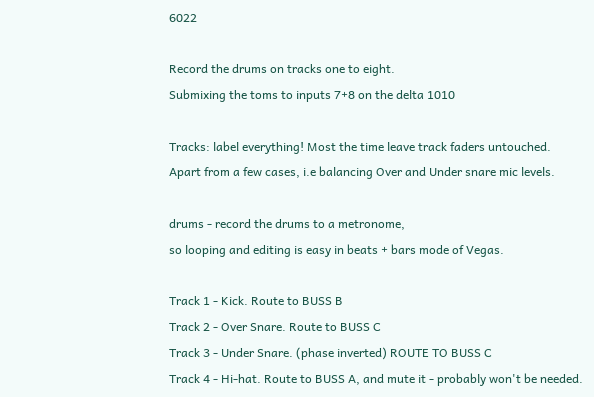6022

Record the drums on tracks one to eight.
Submixing the toms to inputs 7+8 on the delta 1010

Tracks: label everything! Most the time leave track faders untouched.
Apart from a few cases, i.e balancing Over and Under snare mic levels.

drums - record the drums to a metronome,
so looping and editing is easy in beats + bars mode of Vegas.

Track 1 - Kick. Route to BUSS B
Track 2 - Over Snare. Route to BUSS C
Track 3 - Under Snare. (phase inverted) ROUTE TO BUSS C
Track 4 - Hi-hat. Route to BUSS A, and mute it - probably won't be needed.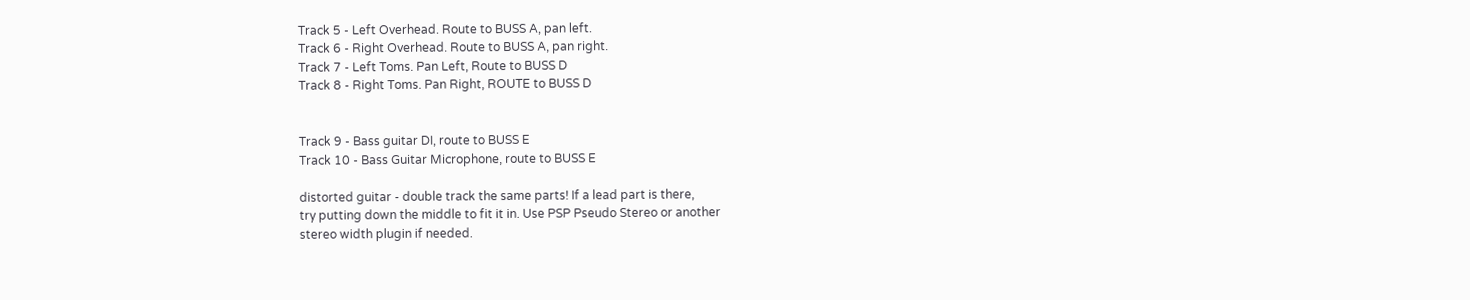Track 5 - Left Overhead. Route to BUSS A, pan left.
Track 6 - Right Overhead. Route to BUSS A, pan right.
Track 7 - Left Toms. Pan Left, Route to BUSS D
Track 8 - Right Toms. Pan Right, ROUTE to BUSS D


Track 9 - Bass guitar DI, route to BUSS E
Track 10 - Bass Guitar Microphone, route to BUSS E

distorted guitar - double track the same parts! If a lead part is there,
try putting down the middle to fit it in. Use PSP Pseudo Stereo or another
stereo width plugin if needed.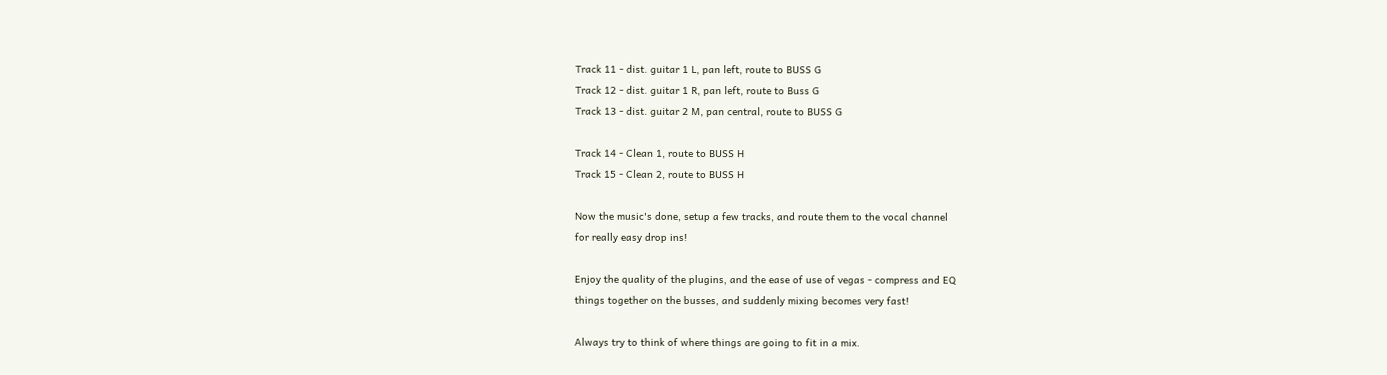Track 11 - dist. guitar 1 L, pan left, route to BUSS G
Track 12 - dist. guitar 1 R, pan left, route to Buss G
Track 13 - dist. guitar 2 M, pan central, route to BUSS G

Track 14 - Clean 1, route to BUSS H
Track 15 - Clean 2, route to BUSS H

Now the music's done, setup a few tracks, and route them to the vocal channel
for really easy drop ins!

Enjoy the quality of the plugins, and the ease of use of vegas - compress and EQ
things together on the busses, and suddenly mixing becomes very fast!

Always try to think of where things are going to fit in a mix.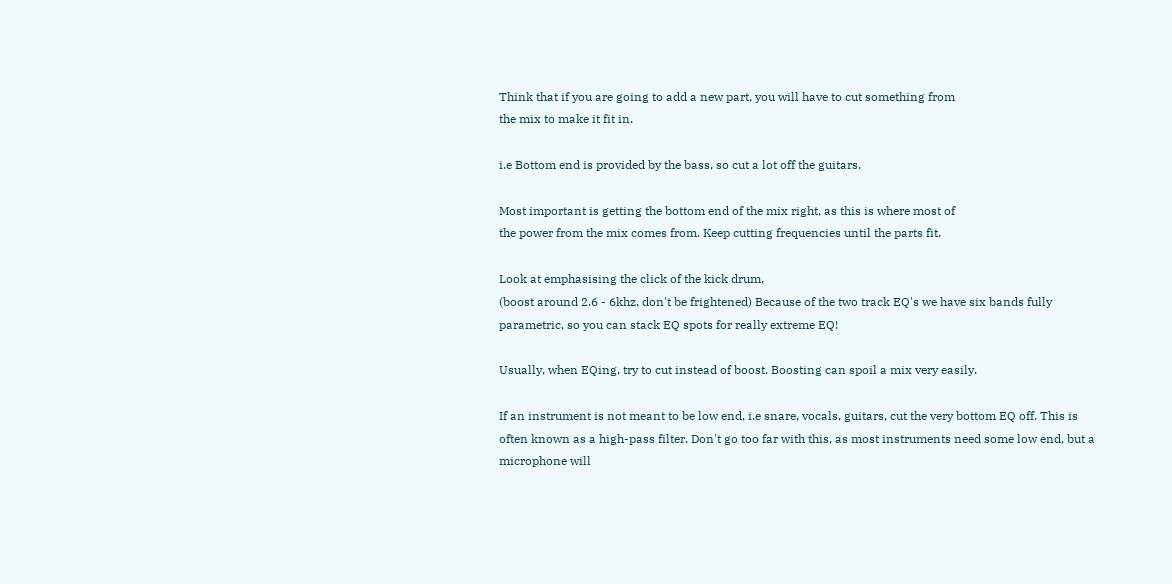Think that if you are going to add a new part, you will have to cut something from
the mix to make it fit in.

i.e Bottom end is provided by the bass, so cut a lot off the guitars.

Most important is getting the bottom end of the mix right, as this is where most of
the power from the mix comes from. Keep cutting frequencies until the parts fit.

Look at emphasising the click of the kick drum,
(boost around 2.6 - 6khz, don't be frightened) Because of the two track EQ's we have six bands fully parametric, so you can stack EQ spots for really extreme EQ!

Usually, when EQing, try to cut instead of boost. Boosting can spoil a mix very easily.

If an instrument is not meant to be low end, i.e snare, vocals, guitars, cut the very bottom EQ off. This is often known as a high-pass filter. Don't go too far with this, as most instruments need some low end, but a microphone will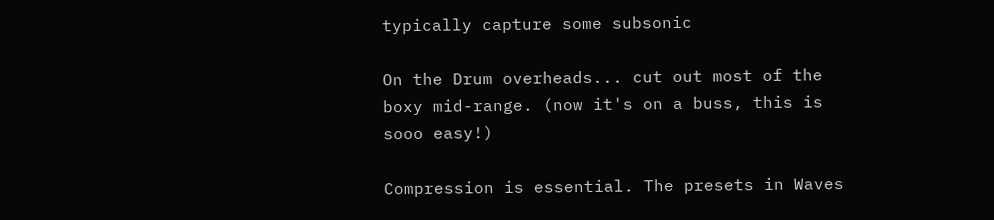typically capture some subsonic

On the Drum overheads... cut out most of the boxy mid-range. (now it's on a buss, this is sooo easy!)

Compression is essential. The presets in Waves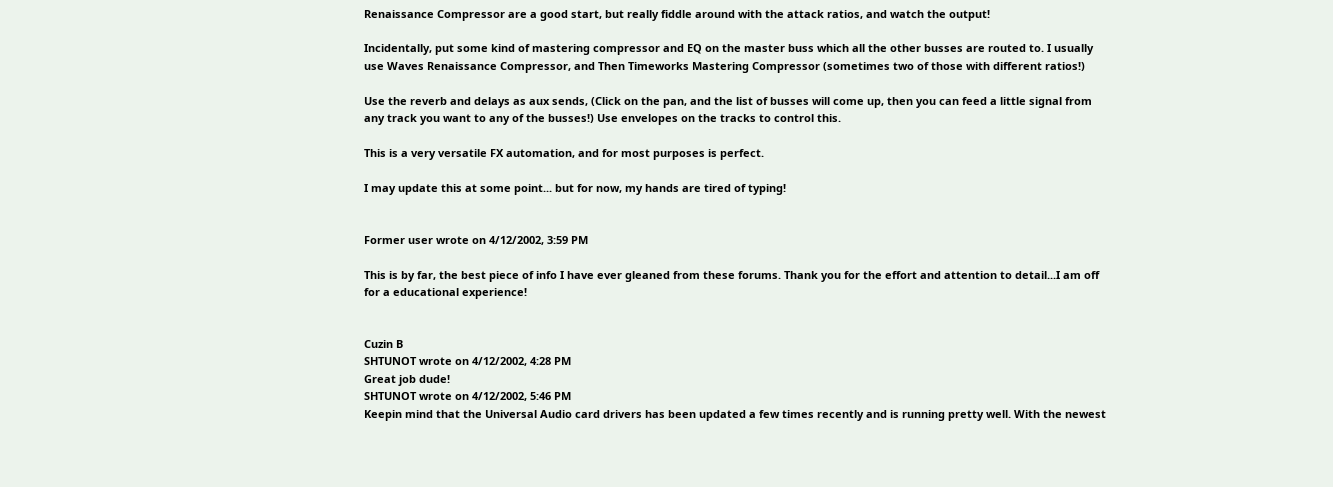Renaissance Compressor are a good start, but really fiddle around with the attack ratios, and watch the output!

Incidentally, put some kind of mastering compressor and EQ on the master buss which all the other busses are routed to. I usually use Waves Renaissance Compressor, and Then Timeworks Mastering Compressor (sometimes two of those with different ratios!)

Use the reverb and delays as aux sends, (Click on the pan, and the list of busses will come up, then you can feed a little signal from any track you want to any of the busses!) Use envelopes on the tracks to control this.

This is a very versatile FX automation, and for most purposes is perfect.

I may update this at some point... but for now, my hands are tired of typing!


Former user wrote on 4/12/2002, 3:59 PM

This is by far, the best piece of info I have ever gleaned from these forums. Thank you for the effort and attention to detail...I am off for a educational experience!


Cuzin B
SHTUNOT wrote on 4/12/2002, 4:28 PM
Great job dude!
SHTUNOT wrote on 4/12/2002, 5:46 PM
Keepin mind that the Universal Audio card drivers has been updated a few times recently and is running pretty well. With the newest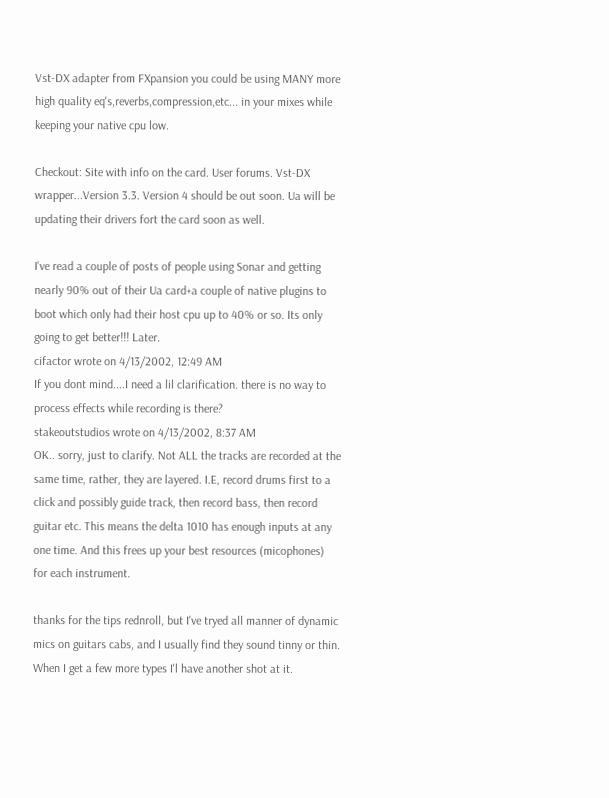Vst-DX adapter from FXpansion you could be using MANY more high quality eq's,reverbs,compression,etc... in your mixes while keeping your native cpu low.

Checkout: Site with info on the card. User forums. Vst-DX wrapper...Version 3.3. Version 4 should be out soon. Ua will be updating their drivers fort the card soon as well.

I've read a couple of posts of people using Sonar and getting nearly 90% out of their Ua card+a couple of native plugins to boot which only had their host cpu up to 40% or so. Its only going to get better!!! Later.
cifactor wrote on 4/13/2002, 12:49 AM
If you dont mind....I need a lil clarification. there is no way to process effects while recording is there?
stakeoutstudios wrote on 4/13/2002, 8:37 AM
OK.. sorry, just to clarify. Not ALL the tracks are recorded at the same time, rather, they are layered. I.E, record drums first to a click and possibly guide track, then record bass, then record guitar etc. This means the delta 1010 has enough inputs at any one time. And this frees up your best resources (micophones) for each instrument.

thanks for the tips rednroll, but I've tryed all manner of dynamic mics on guitars cabs, and I usually find they sound tinny or thin. When I get a few more types I'l have another shot at it.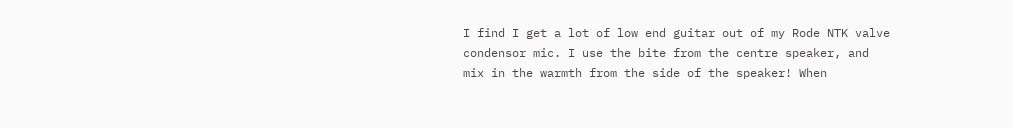I find I get a lot of low end guitar out of my Rode NTK valve condensor mic. I use the bite from the centre speaker, and mix in the warmth from the side of the speaker! When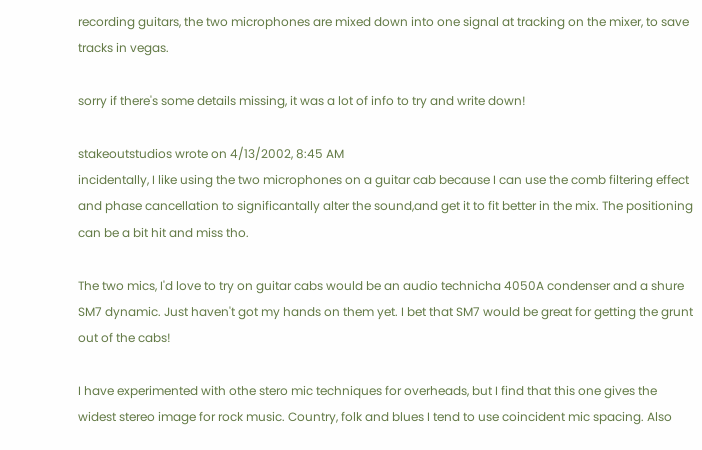recording guitars, the two microphones are mixed down into one signal at tracking on the mixer, to save tracks in vegas.

sorry if there's some details missing, it was a lot of info to try and write down!

stakeoutstudios wrote on 4/13/2002, 8:45 AM
incidentally, I like using the two microphones on a guitar cab because I can use the comb filtering effect and phase cancellation to significantally alter the sound,and get it to fit better in the mix. The positioning can be a bit hit and miss tho.

The two mics, I'd love to try on guitar cabs would be an audio technicha 4050A condenser and a shure SM7 dynamic. Just haven't got my hands on them yet. I bet that SM7 would be great for getting the grunt out of the cabs!

I have experimented with othe stero mic techniques for overheads, but I find that this one gives the widest stereo image for rock music. Country, folk and blues I tend to use coincident mic spacing. Also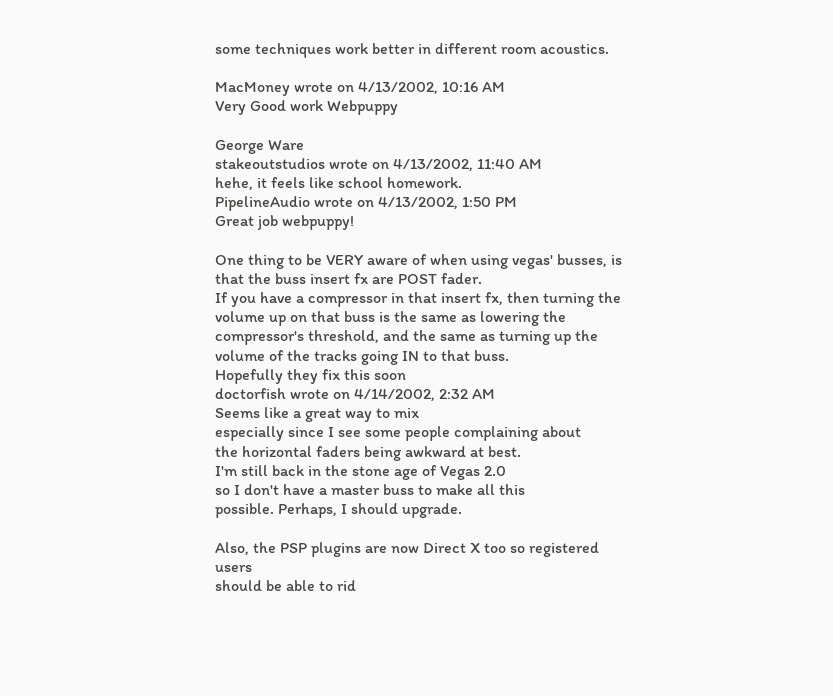some techniques work better in different room acoustics.

MacMoney wrote on 4/13/2002, 10:16 AM
Very Good work Webpuppy

George Ware
stakeoutstudios wrote on 4/13/2002, 11:40 AM
hehe, it feels like school homework.
PipelineAudio wrote on 4/13/2002, 1:50 PM
Great job webpuppy!

One thing to be VERY aware of when using vegas' busses, is that the buss insert fx are POST fader.
If you have a compressor in that insert fx, then turning the volume up on that buss is the same as lowering the compressor's threshold, and the same as turning up the volume of the tracks going IN to that buss.
Hopefully they fix this soon
doctorfish wrote on 4/14/2002, 2:32 AM
Seems like a great way to mix
especially since I see some people complaining about
the horizontal faders being awkward at best.
I'm still back in the stone age of Vegas 2.0
so I don't have a master buss to make all this
possible. Perhaps, I should upgrade.

Also, the PSP plugins are now Direct X too so registered users
should be able to rid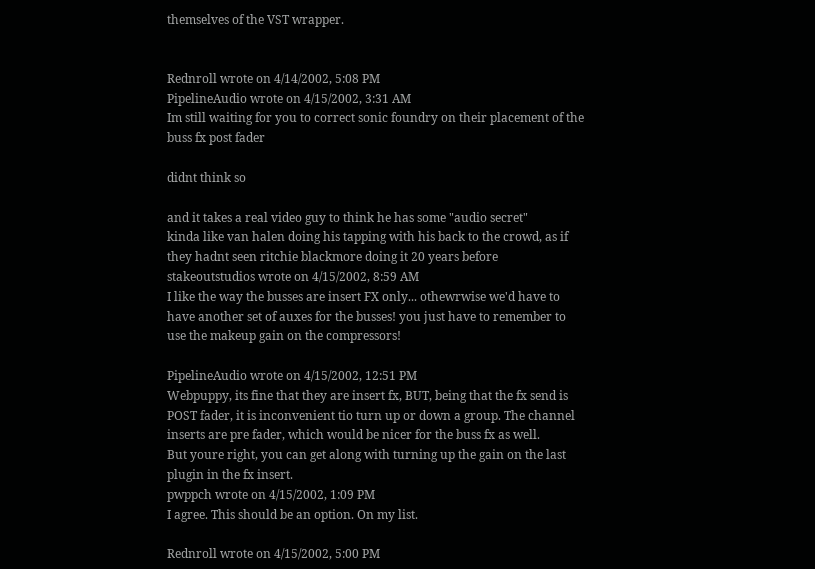themselves of the VST wrapper.


Rednroll wrote on 4/14/2002, 5:08 PM
PipelineAudio wrote on 4/15/2002, 3:31 AM
Im still waiting for you to correct sonic foundry on their placement of the buss fx post fader

didnt think so

and it takes a real video guy to think he has some "audio secret"
kinda like van halen doing his tapping with his back to the crowd, as if they hadnt seen ritchie blackmore doing it 20 years before
stakeoutstudios wrote on 4/15/2002, 8:59 AM
I like the way the busses are insert FX only... othewrwise we'd have to have another set of auxes for the busses! you just have to remember to use the makeup gain on the compressors!

PipelineAudio wrote on 4/15/2002, 12:51 PM
Webpuppy, its fine that they are insert fx, BUT, being that the fx send is POST fader, it is inconvenient tio turn up or down a group. The channel inserts are pre fader, which would be nicer for the buss fx as well.
But youre right, you can get along with turning up the gain on the last plugin in the fx insert.
pwppch wrote on 4/15/2002, 1:09 PM
I agree. This should be an option. On my list.

Rednroll wrote on 4/15/2002, 5:00 PM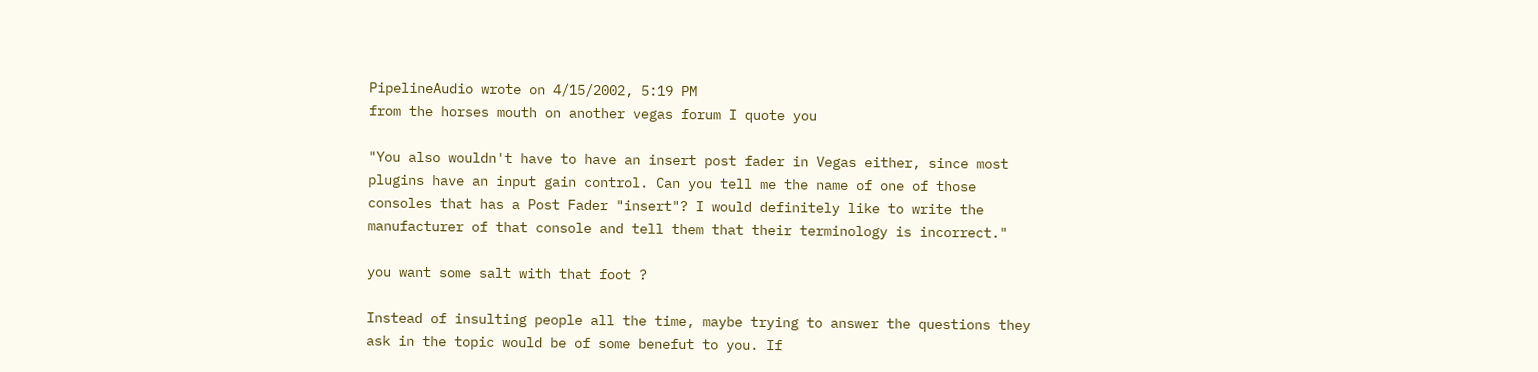PipelineAudio wrote on 4/15/2002, 5:19 PM
from the horses mouth on another vegas forum I quote you

"You also wouldn't have to have an insert post fader in Vegas either, since most plugins have an input gain control. Can you tell me the name of one of those consoles that has a Post Fader "insert"? I would definitely like to write the manufacturer of that console and tell them that their terminology is incorrect."

you want some salt with that foot ?

Instead of insulting people all the time, maybe trying to answer the questions they ask in the topic would be of some benefut to you. If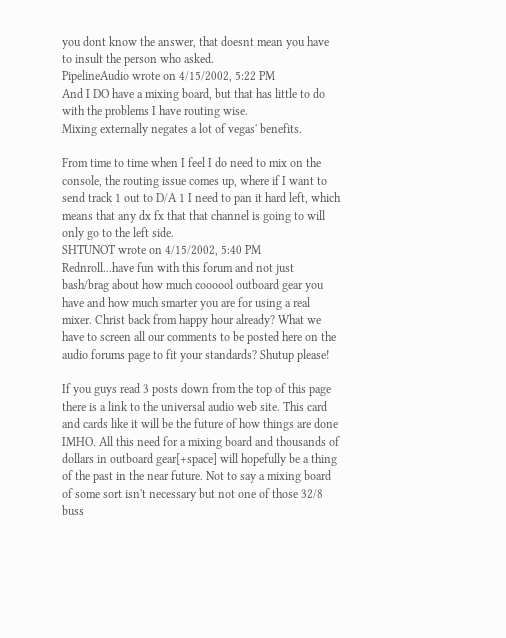you dont know the answer, that doesnt mean you have to insult the person who asked.
PipelineAudio wrote on 4/15/2002, 5:22 PM
And I DO have a mixing board, but that has little to do with the problems I have routing wise.
Mixing externally negates a lot of vegas' benefits.

From time to time when I feel I do need to mix on the console, the routing issue comes up, where if I want to send track 1 out to D/A 1 I need to pan it hard left, which means that any dx fx that that channel is going to will only go to the left side.
SHTUNOT wrote on 4/15/2002, 5:40 PM
Rednroll...have fun with this forum and not just bash/brag about how much coooool outboard gear you have and how much smarter you are for using a real mixer. Christ back from happy hour already? What we have to screen all our comments to be posted here on the audio forums page to fit your standards? Shutup please!

If you guys read 3 posts down from the top of this page there is a link to the universal audio web site. This card and cards like it will be the future of how things are done IMHO. All this need for a mixing board and thousands of dollars in outboard gear[+space] will hopefully be a thing of the past in the near future. Not to say a mixing board of some sort isn't necessary but not one of those 32/8 buss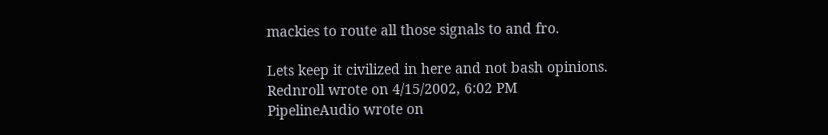mackies to route all those signals to and fro.

Lets keep it civilized in here and not bash opinions.
Rednroll wrote on 4/15/2002, 6:02 PM
PipelineAudio wrote on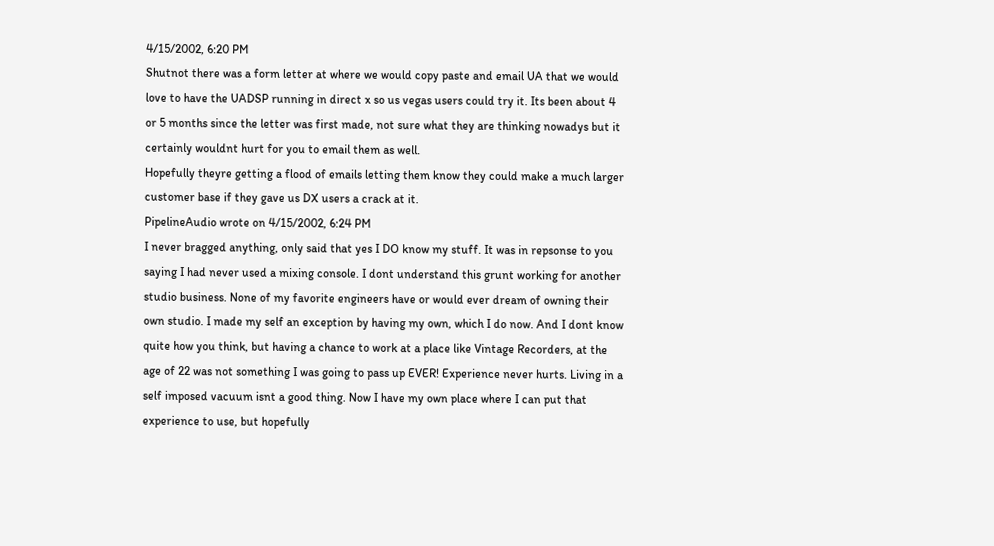4/15/2002, 6:20 PM
Shutnot there was a form letter at where we would copy paste and email UA that we would love to have the UADSP running in direct x so us vegas users could try it. Its been about 4 or 5 months since the letter was first made, not sure what they are thinking nowadys but it certainly wouldnt hurt for you to email them as well.
Hopefully theyre getting a flood of emails letting them know they could make a much larger customer base if they gave us DX users a crack at it.
PipelineAudio wrote on 4/15/2002, 6:24 PM
I never bragged anything, only said that yes I DO know my stuff. It was in repsonse to you saying I had never used a mixing console. I dont understand this grunt working for another studio business. None of my favorite engineers have or would ever dream of owning their own studio. I made my self an exception by having my own, which I do now. And I dont know quite how you think, but having a chance to work at a place like Vintage Recorders, at the age of 22 was not something I was going to pass up EVER! Experience never hurts. Living in a self imposed vacuum isnt a good thing. Now I have my own place where I can put that experience to use, but hopefully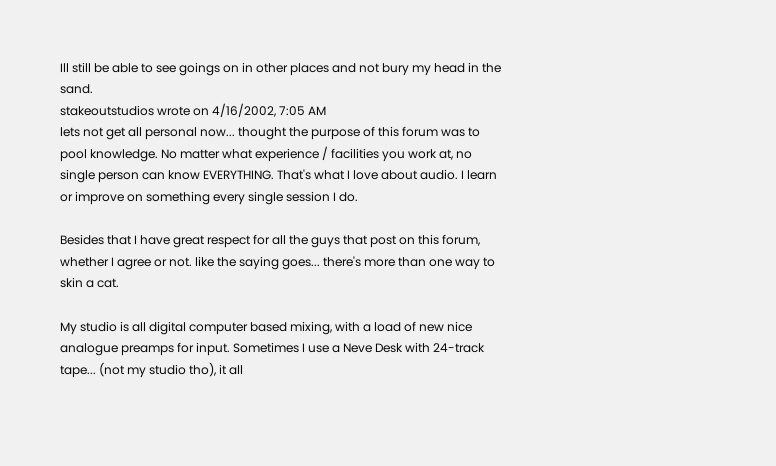Ill still be able to see goings on in other places and not bury my head in the sand.
stakeoutstudios wrote on 4/16/2002, 7:05 AM
lets not get all personal now... thought the purpose of this forum was to pool knowledge. No matter what experience / facilities you work at, no single person can know EVERYTHING. That's what I love about audio. I learn or improve on something every single session I do.

Besides that I have great respect for all the guys that post on this forum, whether I agree or not. like the saying goes... there's more than one way to skin a cat.

My studio is all digital computer based mixing, with a load of new nice analogue preamps for input. Sometimes I use a Neve Desk with 24-track tape... (not my studio tho), it all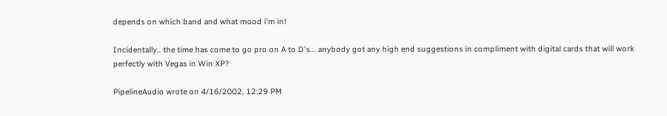depends on which band and what mood i'm in!

Incidentally.. the time has come to go pro on A to D's... anybody got any high end suggestions in compliment with digital cards that will work perfectly with Vegas in Win XP?

PipelineAudio wrote on 4/16/2002, 12:29 PM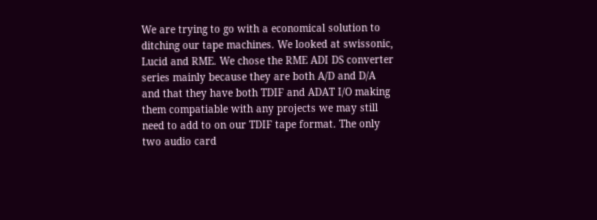We are trying to go with a economical solution to ditching our tape machines. We looked at swissonic, Lucid and RME. We chose the RME ADI DS converter series mainly because they are both A/D and D/A and that they have both TDIF and ADAT I/O making them compatiable with any projects we may still need to add to on our TDIF tape format. The only two audio card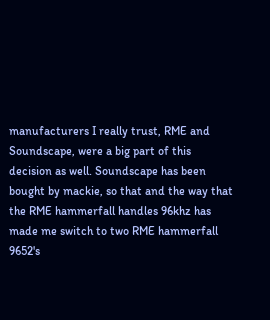manufacturers I really trust, RME and Soundscape, were a big part of this decision as well. Soundscape has been bought by mackie, so that and the way that the RME hammerfall handles 96khz has made me switch to two RME hammerfall 9652's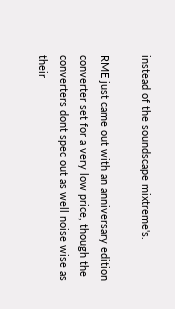instead of the soundscape mixtreme's.

RME just came out with an anniversary edition converter set for a very low price, though the converters dont spec out as well noise wise as their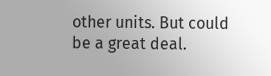other units. But could be a great deal.